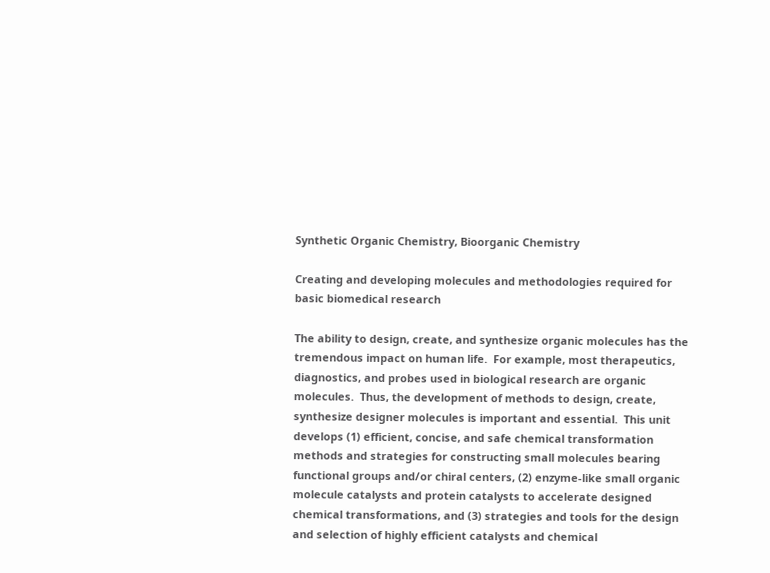Synthetic Organic Chemistry, Bioorganic Chemistry

Creating and developing molecules and methodologies required for basic biomedical research

The ability to design, create, and synthesize organic molecules has the tremendous impact on human life.  For example, most therapeutics, diagnostics, and probes used in biological research are organic molecules.  Thus, the development of methods to design, create, synthesize designer molecules is important and essential.  This unit develops (1) efficient, concise, and safe chemical transformation methods and strategies for constructing small molecules bearing functional groups and/or chiral centers, (2) enzyme-like small organic molecule catalysts and protein catalysts to accelerate designed chemical transformations, and (3) strategies and tools for the design and selection of highly efficient catalysts and chemical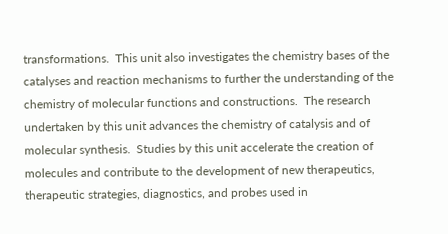transformations.  This unit also investigates the chemistry bases of the catalyses and reaction mechanisms to further the understanding of the chemistry of molecular functions and constructions.  The research undertaken by this unit advances the chemistry of catalysis and of molecular synthesis.  Studies by this unit accelerate the creation of molecules and contribute to the development of new therapeutics, therapeutic strategies, diagnostics, and probes used in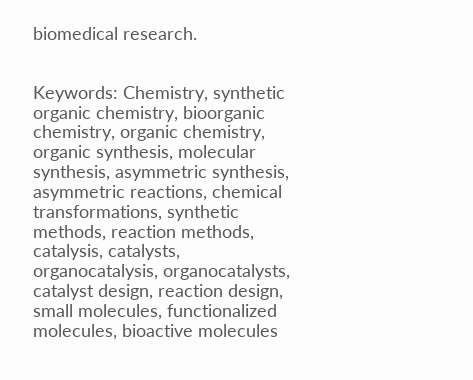biomedical research.


Keywords: Chemistry, synthetic organic chemistry, bioorganic chemistry, organic chemistry, organic synthesis, molecular synthesis, asymmetric synthesis, asymmetric reactions, chemical transformations, synthetic methods, reaction methods, catalysis, catalysts, organocatalysis, organocatalysts, catalyst design, reaction design, small molecules, functionalized molecules, bioactive molecules